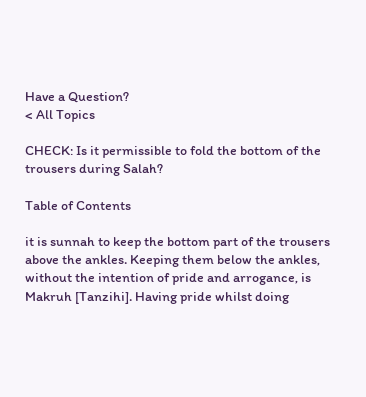Have a Question?
< All Topics

CHECK: Is it permissible to fold the bottom of the trousers during Salah?

Table of Contents

it is sunnah to keep the bottom part of the trousers above the ankles. Keeping them below the ankles, without the intention of pride and arrogance, is Makruh [Tanzihi]. Having pride whilst doing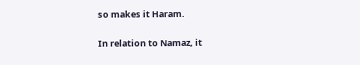so makes it Haram.

In relation to Namaz, it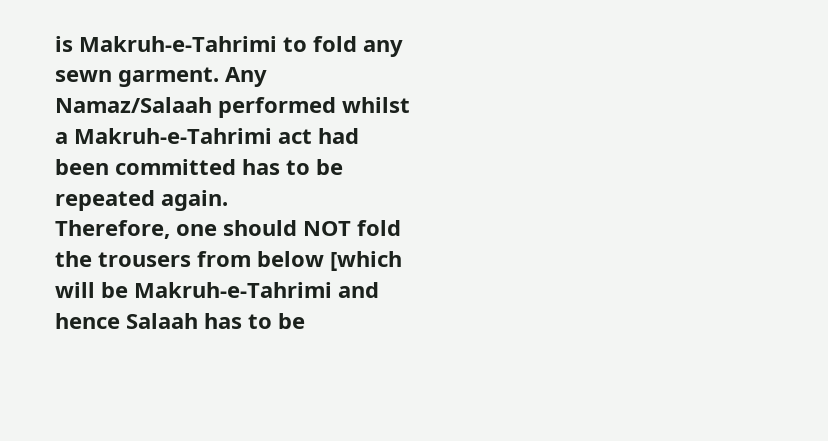is Makruh-e-Tahrimi to fold any sewn garment. Any Namaz/Salaah performed whilst a Makruh-e-Tahrimi act had been committed has to be repeated again.
Therefore, one should NOT fold the trousers from below [which will be Makruh-e-Tahrimi and hence Salaah has to be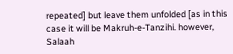repeated] but leave them unfolded [as in this case it will be Makruh-e-Tanzihi. however, Salaah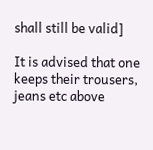shall still be valid]

It is advised that one keeps their trousers, jeans etc above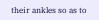their ankles so as to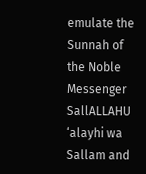emulate the Sunnah of the Noble Messenger SallALLAHU ‘alayhi wa Sallam and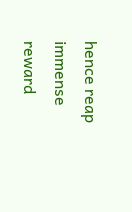hence reap immense reward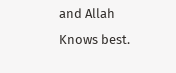and Allah Knows best.